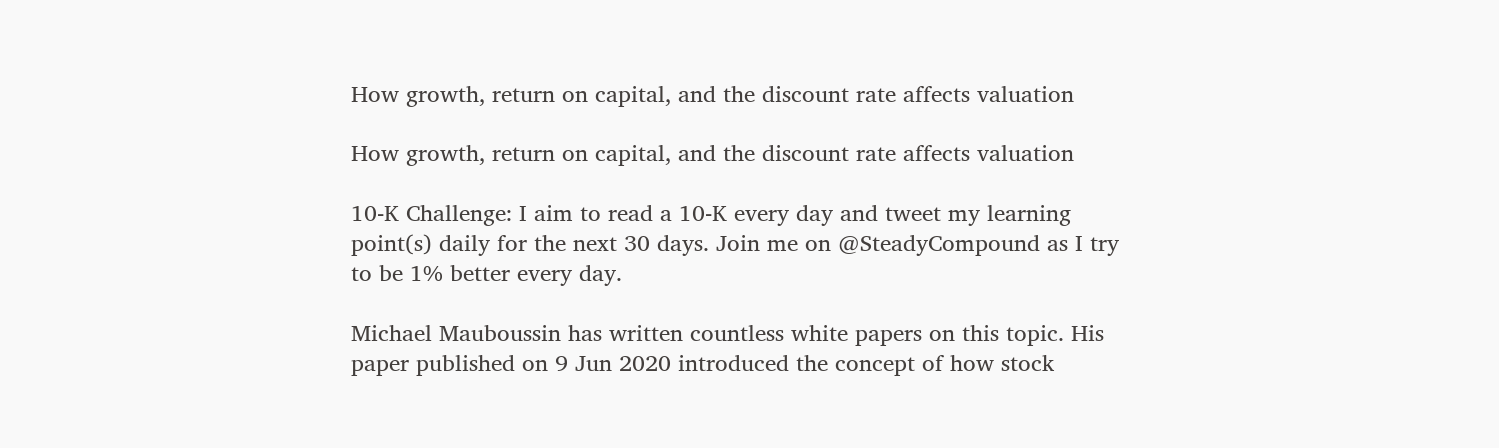How growth, return on capital, and the discount rate affects valuation

How growth, return on capital, and the discount rate affects valuation

10-K Challenge: I aim to read a 10-K every day and tweet my learning point(s) daily for the next 30 days. Join me on @SteadyCompound as I try to be 1% better every day.

Michael Mauboussin has written countless white papers on this topic. His paper published on 9 Jun 2020 introduced the concept of how stock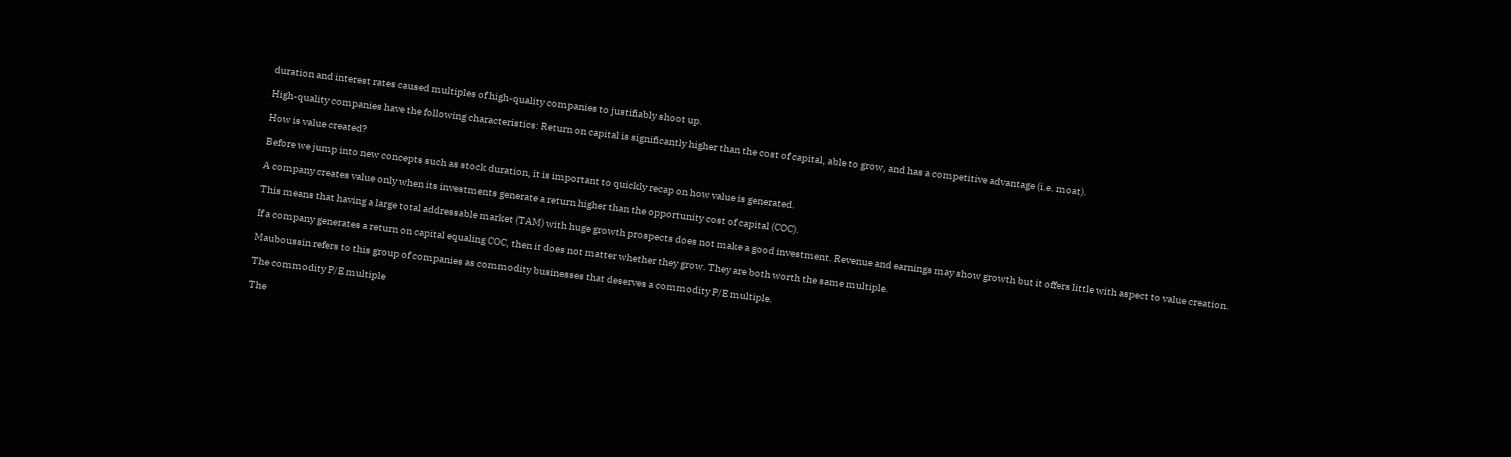duration and interest rates caused multiples of high-quality companies to justifiably shoot up.

High-quality companies have the following characteristics: Return on capital is significantly higher than the cost of capital, able to grow, and has a competitive advantage (i.e. moat).

How is value created?

Before we jump into new concepts such as stock duration, it is important to quickly recap on how value is generated.

A company creates value only when its investments generate a return higher than the opportunity cost of capital (COC).

This means that having a large total addressable market (TAM) with huge growth prospects does not make a good investment. Revenue and earnings may show growth but it offers little with aspect to value creation.

If a company generates a return on capital equaling COC, then it does not matter whether they grow. They are both worth the same multiple.

Mauboussin refers to this group of companies as commodity businesses that deserves a commodity P/E multiple.

The commodity P/E multiple

The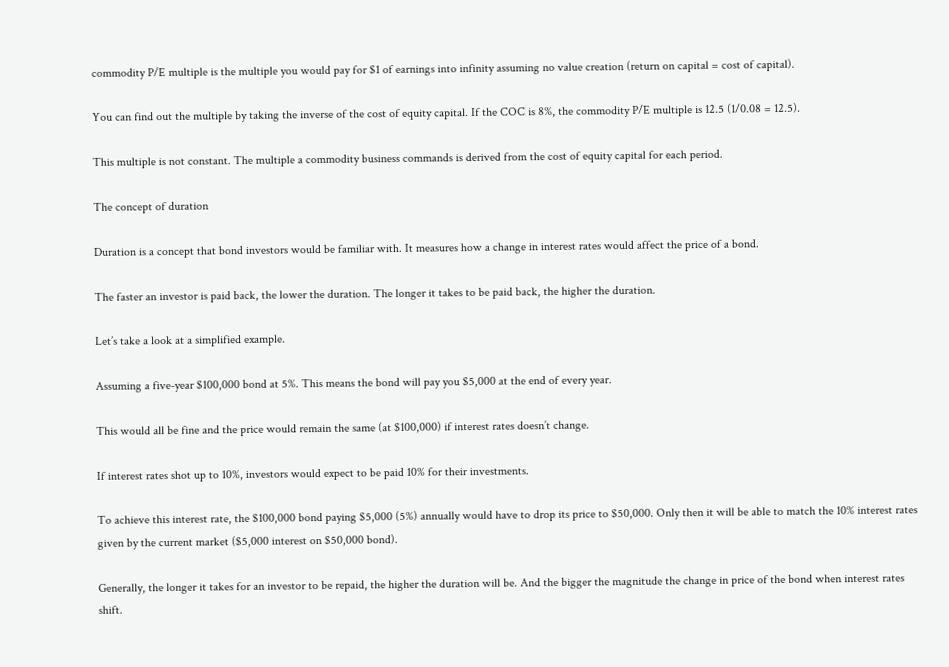commodity P/E multiple is the multiple you would pay for $1 of earnings into infinity assuming no value creation (return on capital = cost of capital).

You can find out the multiple by taking the inverse of the cost of equity capital. If the COC is 8%, the commodity P/E multiple is 12.5 (1/0.08 = 12.5).

This multiple is not constant. The multiple a commodity business commands is derived from the cost of equity capital for each period.

The concept of duration

Duration is a concept that bond investors would be familiar with. It measures how a change in interest rates would affect the price of a bond.

The faster an investor is paid back, the lower the duration. The longer it takes to be paid back, the higher the duration.

Let’s take a look at a simplified example.

Assuming a five-year $100,000 bond at 5%. This means the bond will pay you $5,000 at the end of every year.

This would all be fine and the price would remain the same (at $100,000) if interest rates doesn’t change.

If interest rates shot up to 10%, investors would expect to be paid 10% for their investments.

To achieve this interest rate, the $100,000 bond paying $5,000 (5%) annually would have to drop its price to $50,000. Only then it will be able to match the 10% interest rates given by the current market ($5,000 interest on $50,000 bond).

Generally, the longer it takes for an investor to be repaid, the higher the duration will be. And the bigger the magnitude the change in price of the bond when interest rates shift.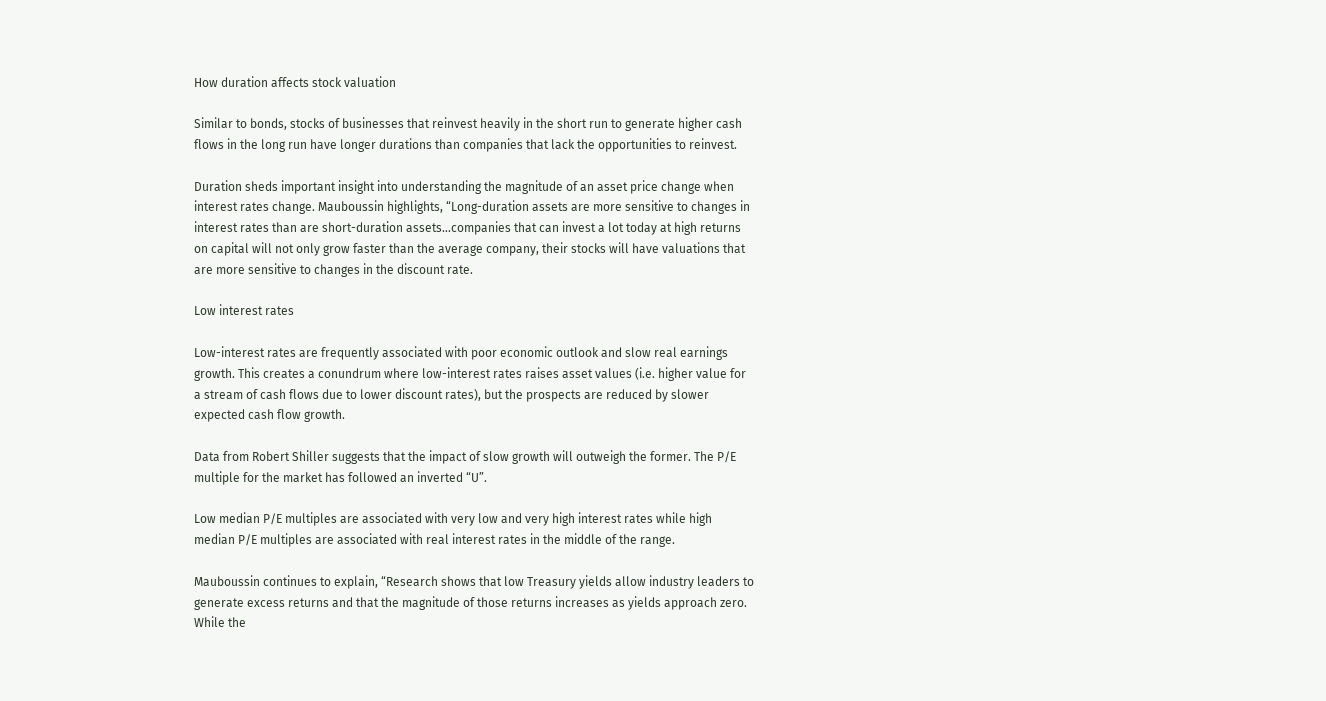How duration affects stock valuation

Similar to bonds, stocks of businesses that reinvest heavily in the short run to generate higher cash flows in the long run have longer durations than companies that lack the opportunities to reinvest.

Duration sheds important insight into understanding the magnitude of an asset price change when interest rates change. Mauboussin highlights, “Long-duration assets are more sensitive to changes in interest rates than are short-duration assets…companies that can invest a lot today at high returns on capital will not only grow faster than the average company, their stocks will have valuations that are more sensitive to changes in the discount rate.

Low interest rates

Low-interest rates are frequently associated with poor economic outlook and slow real earnings growth. This creates a conundrum where low-interest rates raises asset values (i.e. higher value for a stream of cash flows due to lower discount rates), but the prospects are reduced by slower expected cash flow growth.

Data from Robert Shiller suggests that the impact of slow growth will outweigh the former. The P/E multiple for the market has followed an inverted “U”.

Low median P/E multiples are associated with very low and very high interest rates while high median P/E multiples are associated with real interest rates in the middle of the range.

Mauboussin continues to explain, “Research shows that low Treasury yields allow industry leaders to generate excess returns and that the magnitude of those returns increases as yields approach zero. While the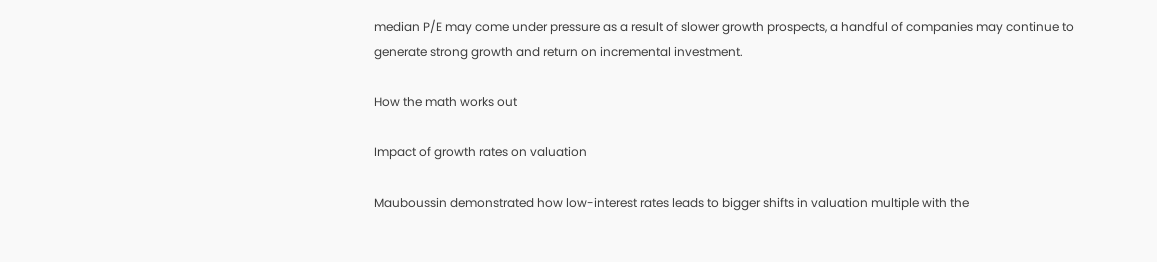median P/E may come under pressure as a result of slower growth prospects, a handful of companies may continue to generate strong growth and return on incremental investment.

How the math works out

Impact of growth rates on valuation

Mauboussin demonstrated how low-interest rates leads to bigger shifts in valuation multiple with the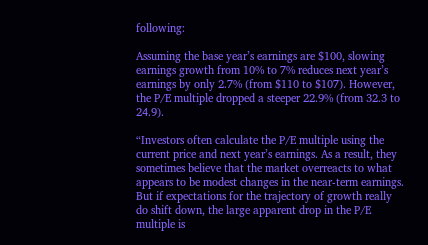following:

Assuming the base year’s earnings are $100, slowing earnings growth from 10% to 7% reduces next year’s earnings by only 2.7% (from $110 to $107). However, the P/E multiple dropped a steeper 22.9% (from 32.3 to 24.9).

“Investors often calculate the P/E multiple using the current price and next year’s earnings. As a result, they sometimes believe that the market overreacts to what appears to be modest changes in the near-term earnings. But if expectations for the trajectory of growth really do shift down, the large apparent drop in the P/E multiple is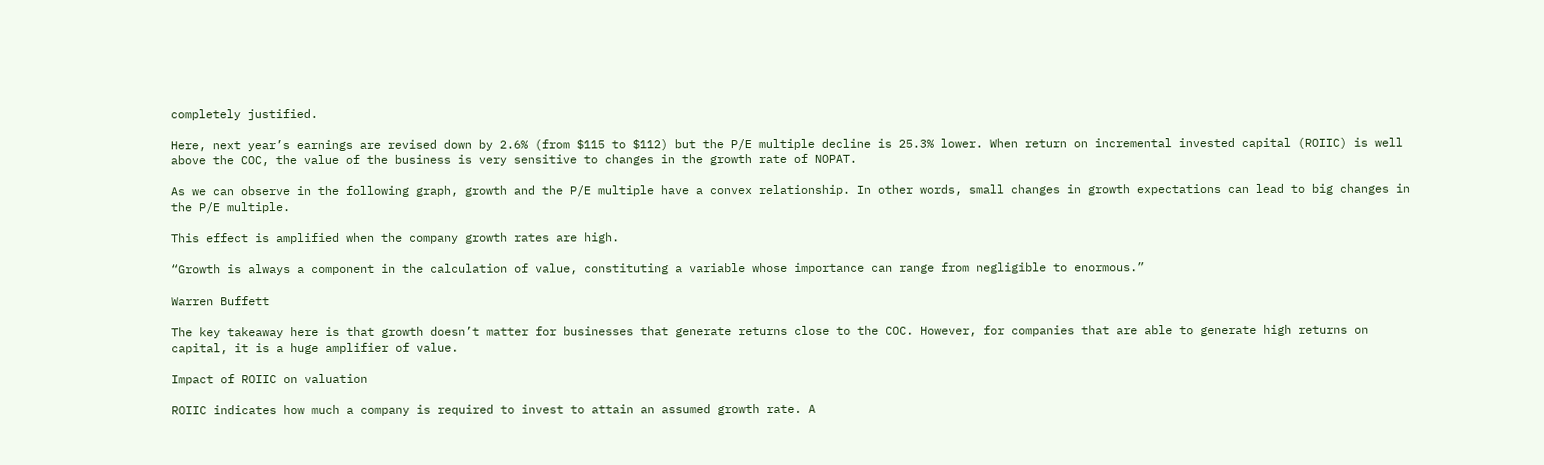completely justified.

Here, next year’s earnings are revised down by 2.6% (from $115 to $112) but the P/E multiple decline is 25.3% lower. When return on incremental invested capital (ROIIC) is well above the COC, the value of the business is very sensitive to changes in the growth rate of NOPAT.

As we can observe in the following graph, growth and the P/E multiple have a convex relationship. In other words, small changes in growth expectations can lead to big changes in the P/E multiple.

This effect is amplified when the company growth rates are high.

“Growth is always a component in the calculation of value, constituting a variable whose importance can range from negligible to enormous.”

Warren Buffett

The key takeaway here is that growth doesn’t matter for businesses that generate returns close to the COC. However, for companies that are able to generate high returns on capital, it is a huge amplifier of value.

Impact of ROIIC on valuation

ROIIC indicates how much a company is required to invest to attain an assumed growth rate. A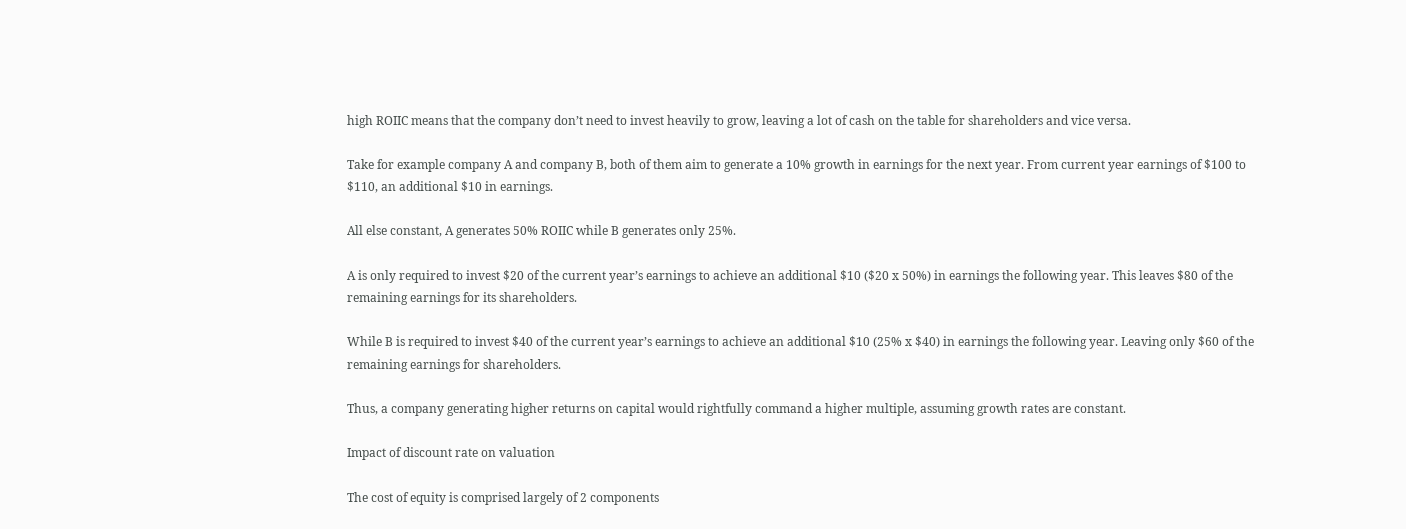high ROIIC means that the company don’t need to invest heavily to grow, leaving a lot of cash on the table for shareholders and vice versa.

Take for example company A and company B, both of them aim to generate a 10% growth in earnings for the next year. From current year earnings of $100 to $110, an additional $10 in earnings.

All else constant, A generates 50% ROIIC while B generates only 25%.

A is only required to invest $20 of the current year’s earnings to achieve an additional $10 ($20 x 50%) in earnings the following year. This leaves $80 of the remaining earnings for its shareholders.

While B is required to invest $40 of the current year’s earnings to achieve an additional $10 (25% x $40) in earnings the following year. Leaving only $60 of the remaining earnings for shareholders.

Thus, a company generating higher returns on capital would rightfully command a higher multiple, assuming growth rates are constant.

Impact of discount rate on valuation

The cost of equity is comprised largely of 2 components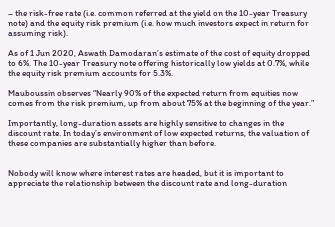– the risk-free rate (i.e. common referred at the yield on the 10-year Treasury note) and the equity risk premium (i.e. how much investors expect in return for assuming risk).

As of 1 Jun 2020, Aswath Damodaran’s estimate of the cost of equity dropped to 6%. The 10-year Treasury note offering historically low yields at 0.7%, while the equity risk premium accounts for 5.3%.

Mauboussin observes “Nearly 90% of the expected return from equities now comes from the risk premium, up from about 75% at the beginning of the year.”

Importantly, long-duration assets are highly sensitive to changes in the discount rate. In today’s environment of low expected returns, the valuation of these companies are substantially higher than before.


Nobody will know where interest rates are headed, but it is important to appreciate the relationship between the discount rate and long-duration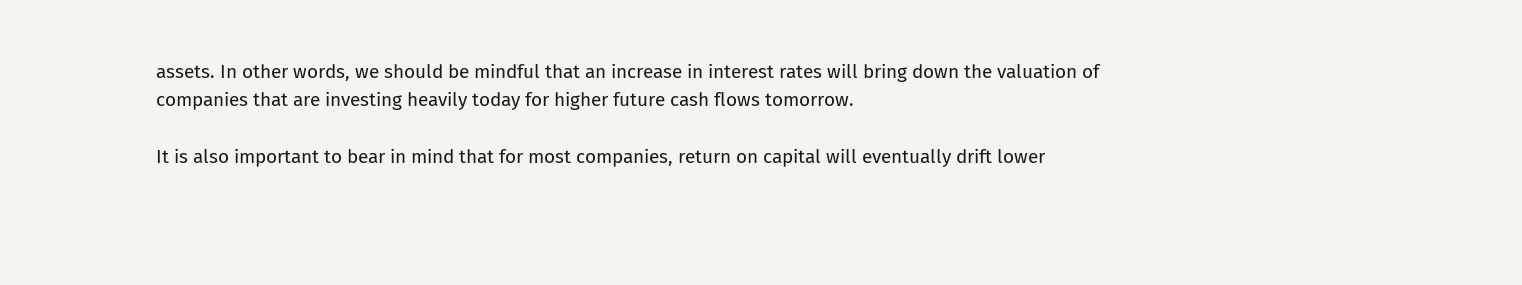assets. In other words, we should be mindful that an increase in interest rates will bring down the valuation of companies that are investing heavily today for higher future cash flows tomorrow.

It is also important to bear in mind that for most companies, return on capital will eventually drift lower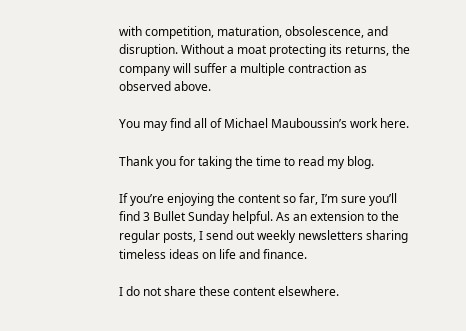with competition, maturation, obsolescence, and disruption. Without a moat protecting its returns, the company will suffer a multiple contraction as observed above.

You may find all of Michael Mauboussin’s work here.

Thank you for taking the time to read my blog.

If you’re enjoying the content so far, I’m sure you’ll find 3 Bullet Sunday helpful. As an extension to the regular posts, I send out weekly newsletters sharing timeless ideas on life and finance.

I do not share these content elsewhere.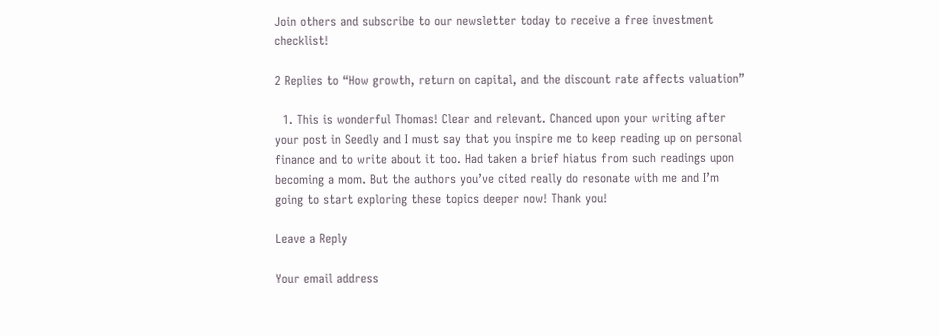Join others and subscribe to our newsletter today to receive a free investment checklist!

2 Replies to “How growth, return on capital, and the discount rate affects valuation”

  1. This is wonderful Thomas! Clear and relevant. Chanced upon your writing after your post in Seedly and I must say that you inspire me to keep reading up on personal finance and to write about it too. Had taken a brief hiatus from such readings upon becoming a mom. But the authors you’ve cited really do resonate with me and I’m going to start exploring these topics deeper now! Thank you!

Leave a Reply

Your email address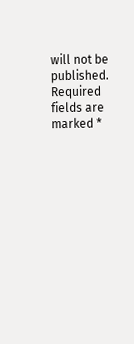will not be published. Required fields are marked *